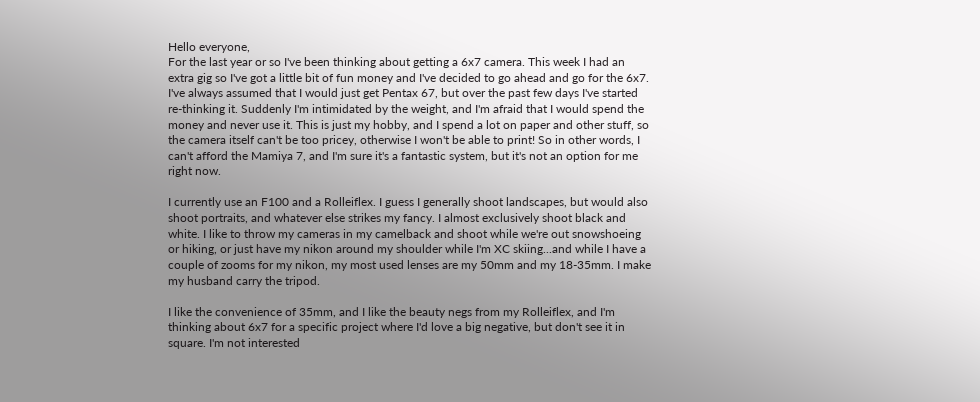Hello everyone,
For the last year or so I've been thinking about getting a 6x7 camera. This week I had an extra gig so I've got a little bit of fun money and I've decided to go ahead and go for the 6x7. I've always assumed that I would just get Pentax 67, but over the past few days I've started re-thinking it. Suddenly I'm intimidated by the weight, and I'm afraid that I would spend the money and never use it. This is just my hobby, and I spend a lot on paper and other stuff, so the camera itself can't be too pricey, otherwise I won't be able to print! So in other words, I can't afford the Mamiya 7, and I'm sure it's a fantastic system, but it's not an option for me right now.

I currently use an F100 and a Rolleiflex. I guess I generally shoot landscapes, but would also shoot portraits, and whatever else strikes my fancy. I almost exclusively shoot black and white. I like to throw my cameras in my camelback and shoot while we're out snowshoeing or hiking, or just have my nikon around my shoulder while I'm XC skiing...and while I have a couple of zooms for my nikon, my most used lenses are my 50mm and my 18-35mm. I make my husband carry the tripod.

I like the convenience of 35mm, and I like the beauty negs from my Rolleiflex, and I'm thinking about 6x7 for a specific project where I'd love a big negative, but don't see it in square. I'm not interested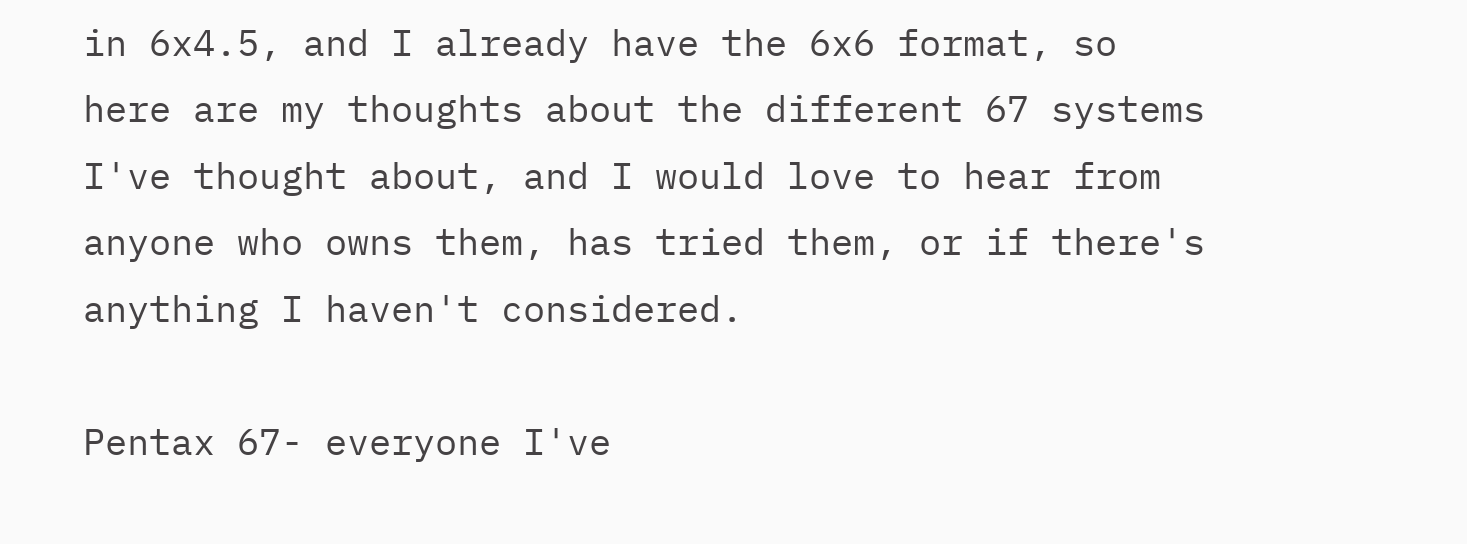in 6x4.5, and I already have the 6x6 format, so here are my thoughts about the different 67 systems I've thought about, and I would love to hear from anyone who owns them, has tried them, or if there's anything I haven't considered.

Pentax 67- everyone I've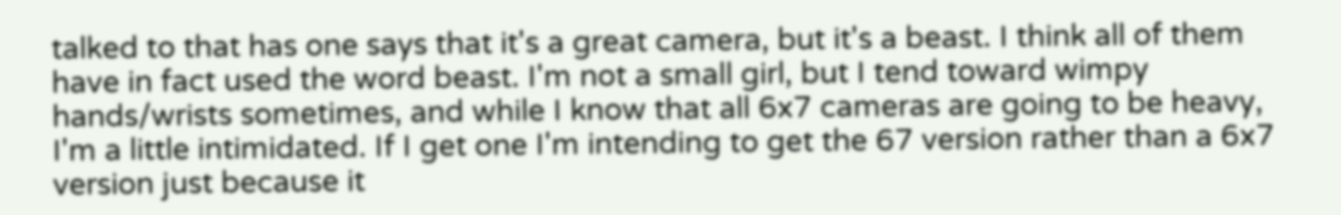talked to that has one says that it's a great camera, but it's a beast. I think all of them have in fact used the word beast. I'm not a small girl, but I tend toward wimpy hands/wrists sometimes, and while I know that all 6x7 cameras are going to be heavy, I'm a little intimidated. If I get one I'm intending to get the 67 version rather than a 6x7 version just because it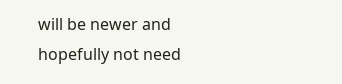will be newer and hopefully not need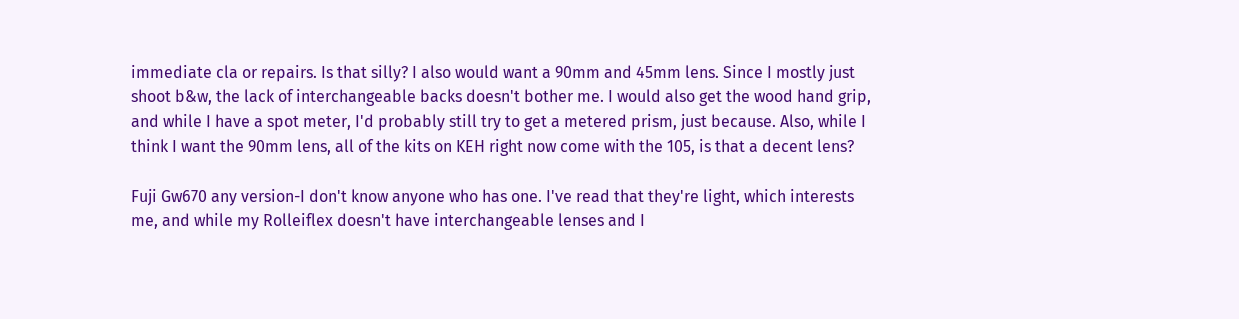immediate cla or repairs. Is that silly? I also would want a 90mm and 45mm lens. Since I mostly just shoot b&w, the lack of interchangeable backs doesn't bother me. I would also get the wood hand grip, and while I have a spot meter, I'd probably still try to get a metered prism, just because. Also, while I think I want the 90mm lens, all of the kits on KEH right now come with the 105, is that a decent lens?

Fuji Gw670 any version-I don't know anyone who has one. I've read that they're light, which interests me, and while my Rolleiflex doesn't have interchangeable lenses and I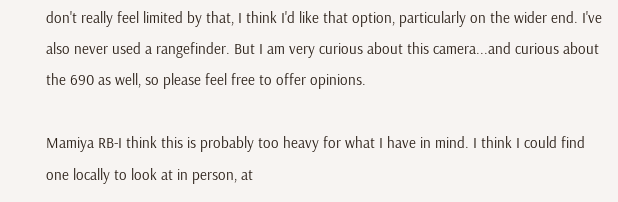don't really feel limited by that, I think I'd like that option, particularly on the wider end. I've also never used a rangefinder. But I am very curious about this camera...and curious about the 690 as well, so please feel free to offer opinions.

Mamiya RB-I think this is probably too heavy for what I have in mind. I think I could find one locally to look at in person, at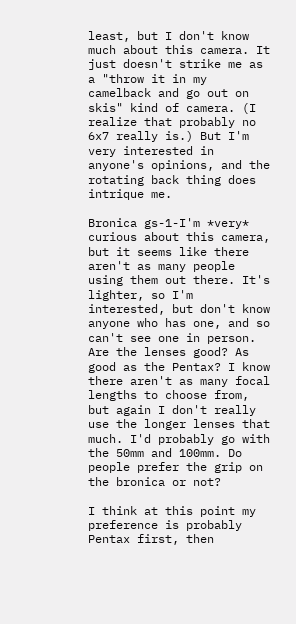least, but I don't know much about this camera. It just doesn't strike me as a "throw it in my camelback and go out on skis" kind of camera. (I realize that probably no 6x7 really is.) But I'm very interested in anyone's opinions, and the rotating back thing does intrique me.

Bronica gs-1-I'm *very* curious about this camera, but it seems like there aren't as many people using them out there. It's lighter, so I'm interested, but don't know anyone who has one, and so can't see one in person. Are the lenses good? As good as the Pentax? I know there aren't as many focal lengths to choose from, but again I don't really use the longer lenses that much. I'd probably go with the 50mm and 100mm. Do people prefer the grip on the bronica or not?

I think at this point my preference is probably Pentax first, then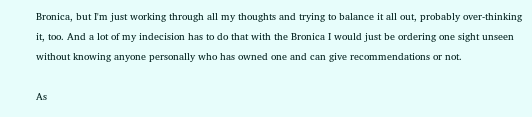Bronica, but I'm just working through all my thoughts and trying to balance it all out, probably over-thinking it, too. And a lot of my indecision has to do that with the Bronica I would just be ordering one sight unseen without knowing anyone personally who has owned one and can give recommendations or not.

As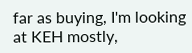far as buying, I'm looking at KEH mostly,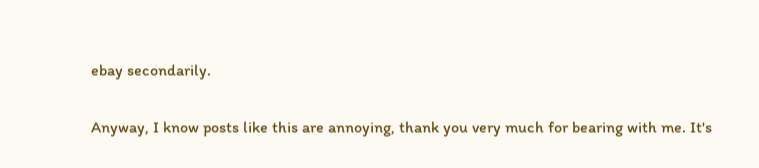ebay secondarily.

Anyway, I know posts like this are annoying, thank you very much for bearing with me. It's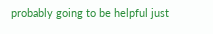probably going to be helpful just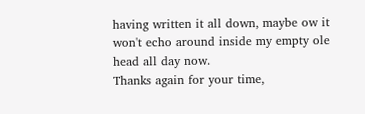having written it all down, maybe ow it won't echo around inside my empty ole head all day now.
Thanks again for your time,